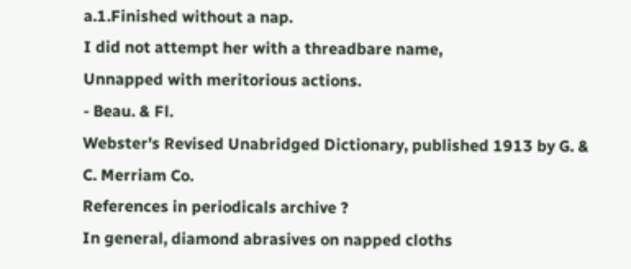a.1.Finished without a nap.
I did not attempt her with a threadbare name,
Unnapped with meritorious actions.
- Beau. & Fl.
Webster's Revised Unabridged Dictionary, published 1913 by G. & C. Merriam Co.
References in periodicals archive ?
In general, diamond abrasives on napped cloths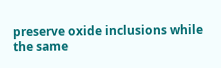preserve oxide inclusions while the same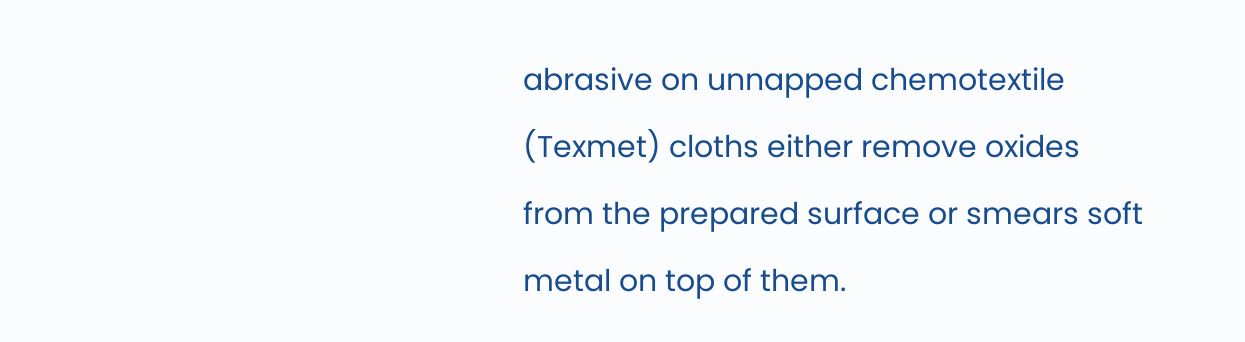abrasive on unnapped chemotextile (Texmet) cloths either remove oxides from the prepared surface or smears soft metal on top of them.